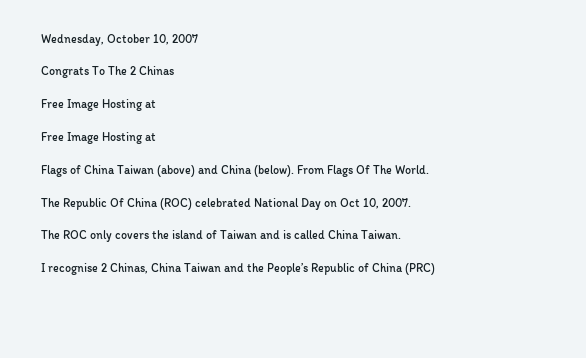Wednesday, October 10, 2007

Congrats To The 2 Chinas

Free Image Hosting at

Free Image Hosting at

Flags of China Taiwan (above) and China (below). From Flags Of The World.

The Republic Of China (ROC) celebrated National Day on Oct 10, 2007.

The ROC only covers the island of Taiwan and is called China Taiwan.

I recognise 2 Chinas, China Taiwan and the People’s Republic of China (PRC)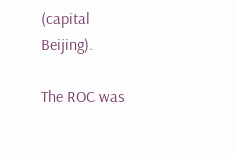(capital Beijing).

The ROC was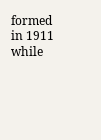formed in 1911 while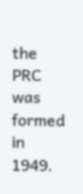the PRC was formed in 1949.